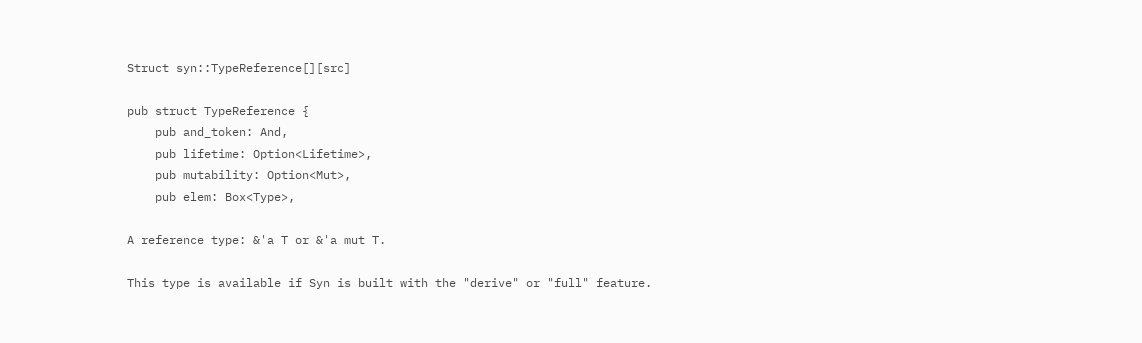Struct syn::TypeReference[][src]

pub struct TypeReference {
    pub and_token: And,
    pub lifetime: Option<Lifetime>,
    pub mutability: Option<Mut>,
    pub elem: Box<Type>,

A reference type: &'a T or &'a mut T.

This type is available if Syn is built with the "derive" or "full" feature.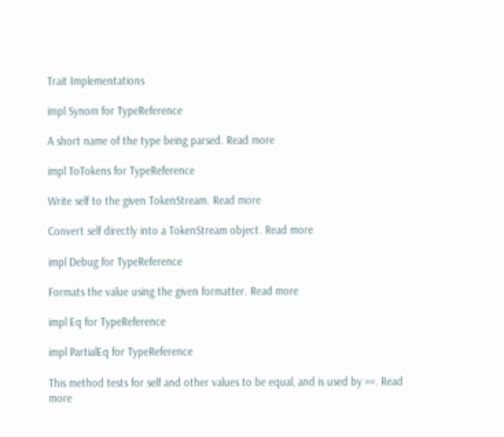Trait Implementations

impl Synom for TypeReference

A short name of the type being parsed. Read more

impl ToTokens for TypeReference

Write self to the given TokenStream. Read more

Convert self directly into a TokenStream object. Read more

impl Debug for TypeReference

Formats the value using the given formatter. Read more

impl Eq for TypeReference

impl PartialEq for TypeReference

This method tests for self and other values to be equal, and is used by ==. Read more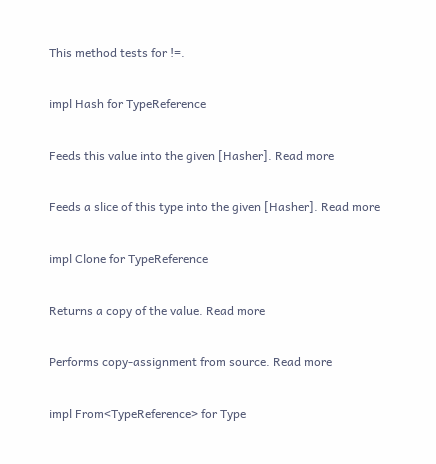This method tests for !=.

impl Hash for TypeReference

Feeds this value into the given [Hasher]. Read more

Feeds a slice of this type into the given [Hasher]. Read more

impl Clone for TypeReference

Returns a copy of the value. Read more

Performs copy-assignment from source. Read more

impl From<TypeReference> for Type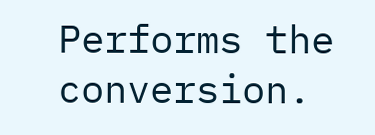Performs the conversion.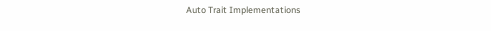Auto Trait Implementations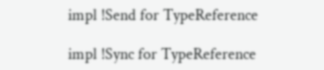impl !Send for TypeReference

impl !Sync for TypeReference